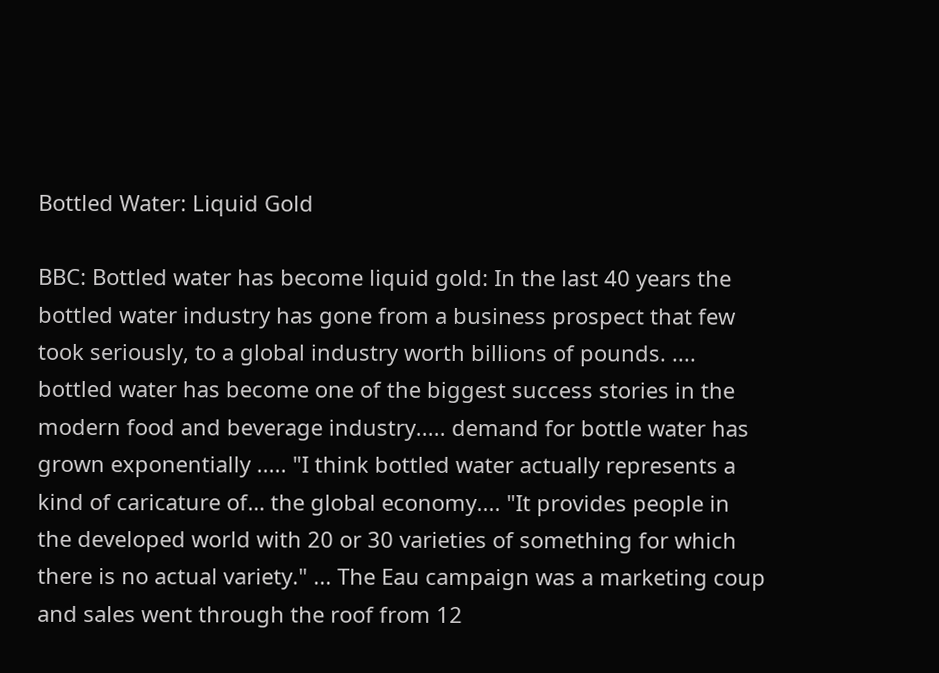Bottled Water: Liquid Gold

BBC: Bottled water has become liquid gold: In the last 40 years the bottled water industry has gone from a business prospect that few took seriously, to a global industry worth billions of pounds. .... bottled water has become one of the biggest success stories in the modern food and beverage industry..... demand for bottle water has grown exponentially ..... "I think bottled water actually represents a kind of caricature of… the global economy.... "It provides people in the developed world with 20 or 30 varieties of something for which there is no actual variety." ... The Eau campaign was a marketing coup and sales went through the roof from 12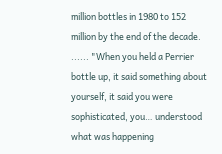million bottles in 1980 to 152 million by the end of the decade. ...... "When you held a Perrier bottle up, it said something about yourself, it said you were sophisticated, you… understood what was happening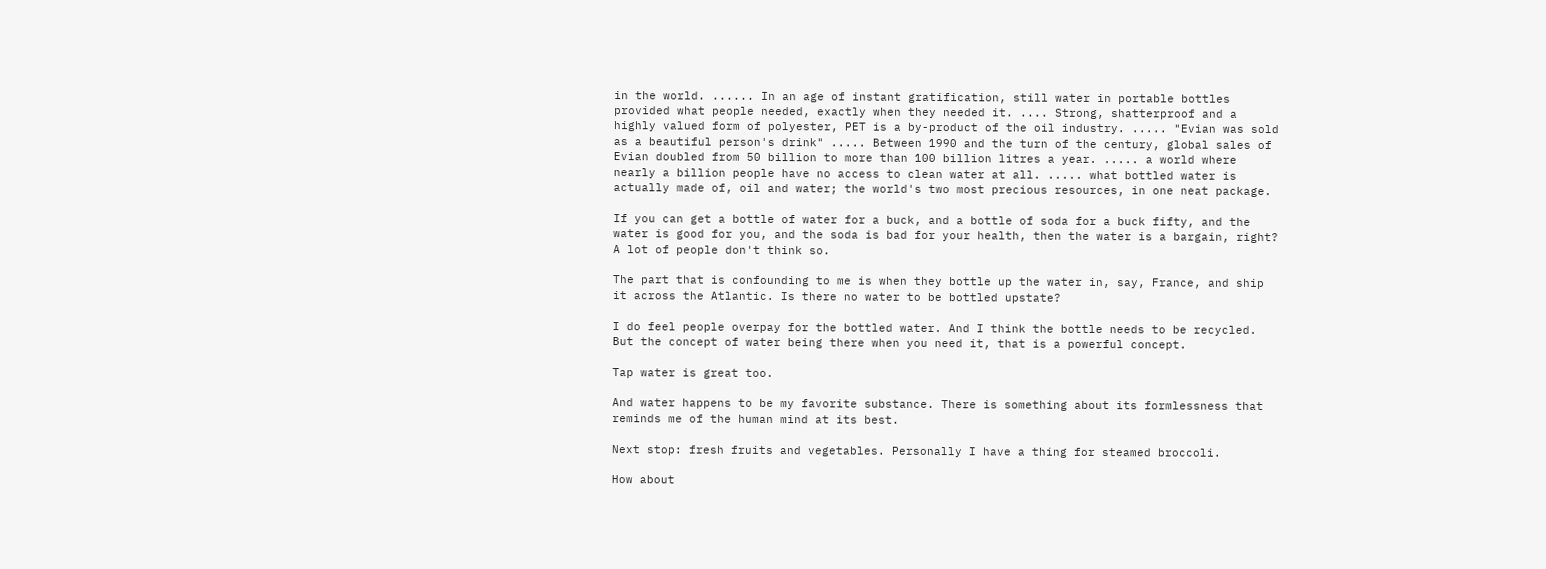in the world. ...... In an age of instant gratification, still water in portable bottles provided what people needed, exactly when they needed it. .... Strong, shatterproof and a highly valued form of polyester, PET is a by-product of the oil industry. ..... "Evian was sold as a beautiful person's drink" ..... Between 1990 and the turn of the century, global sales of Evian doubled from 50 billion to more than 100 billion litres a year. ..... a world where nearly a billion people have no access to clean water at all. ..... what bottled water is actually made of, oil and water; the world's two most precious resources, in one neat package.

If you can get a bottle of water for a buck, and a bottle of soda for a buck fifty, and the water is good for you, and the soda is bad for your health, then the water is a bargain, right? A lot of people don't think so.

The part that is confounding to me is when they bottle up the water in, say, France, and ship it across the Atlantic. Is there no water to be bottled upstate?

I do feel people overpay for the bottled water. And I think the bottle needs to be recycled. But the concept of water being there when you need it, that is a powerful concept.

Tap water is great too.

And water happens to be my favorite substance. There is something about its formlessness that reminds me of the human mind at its best.

Next stop: fresh fruits and vegetables. Personally I have a thing for steamed broccoli.

How about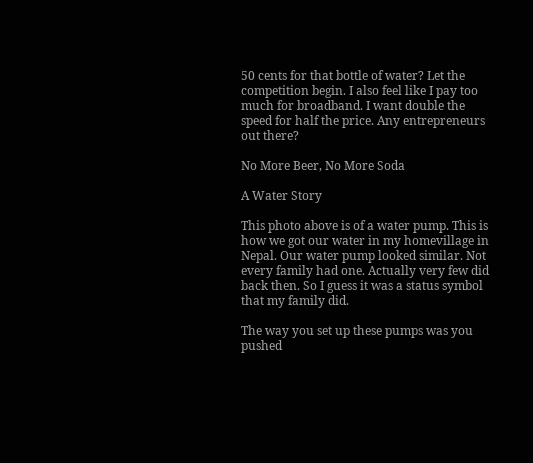50 cents for that bottle of water? Let the competition begin. I also feel like I pay too much for broadband. I want double the speed for half the price. Any entrepreneurs out there?

No More Beer, No More Soda

A Water Story

This photo above is of a water pump. This is how we got our water in my homevillage in Nepal. Our water pump looked similar. Not every family had one. Actually very few did back then. So I guess it was a status symbol that my family did.

The way you set up these pumps was you pushed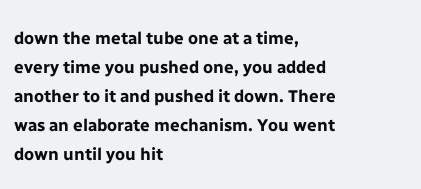down the metal tube one at a time, every time you pushed one, you added another to it and pushed it down. There was an elaborate mechanism. You went down until you hit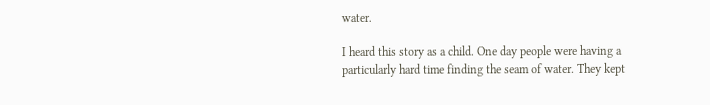water.

I heard this story as a child. One day people were having a particularly hard time finding the seam of water. They kept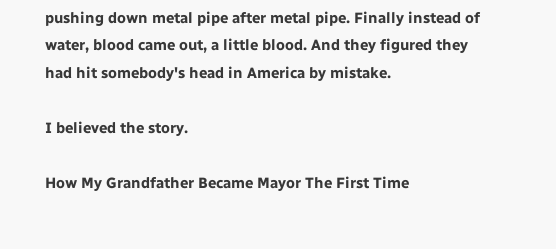pushing down metal pipe after metal pipe. Finally instead of water, blood came out, a little blood. And they figured they had hit somebody's head in America by mistake.

I believed the story.

How My Grandfather Became Mayor The First Time